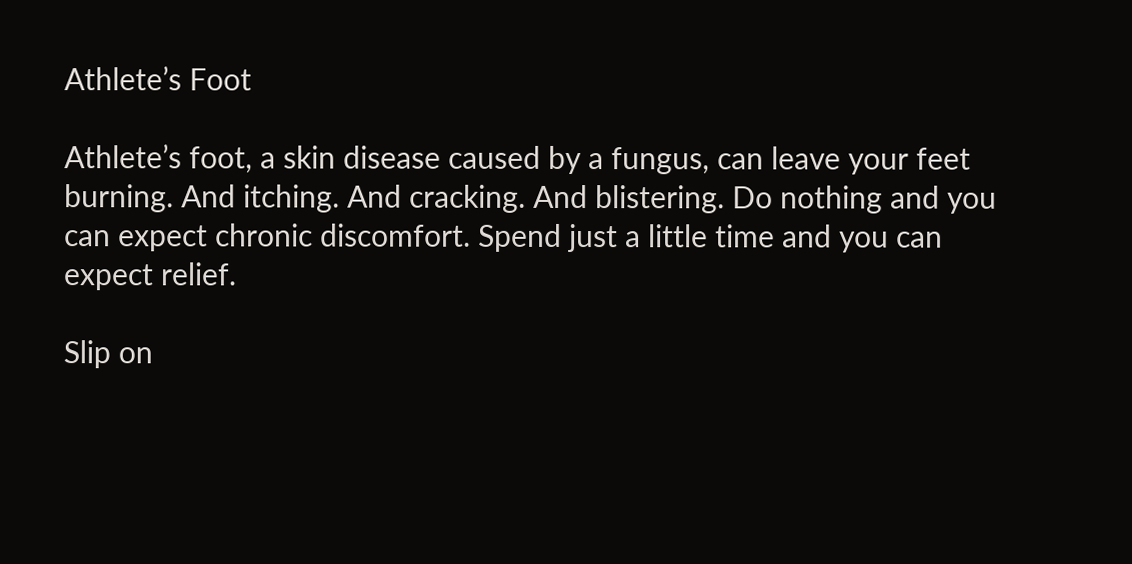Athlete’s Foot

Athlete’s foot, a skin disease caused by a fungus, can leave your feet burning. And itching. And cracking. And blistering. Do nothing and you can expect chronic discomfort. Spend just a little time and you can expect relief.

Slip on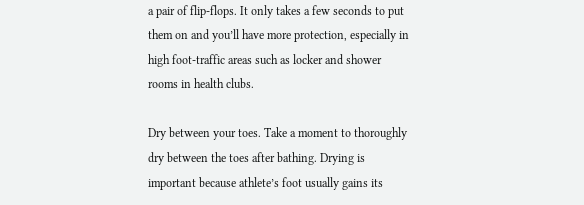a pair of flip-flops. It only takes a few seconds to put them on and you’ll have more protection, especially in high foot-traffic areas such as locker and shower rooms in health clubs.

Dry between your toes. Take a moment to thoroughly dry between the toes after bathing. Drying is important because athlete’s foot usually gains its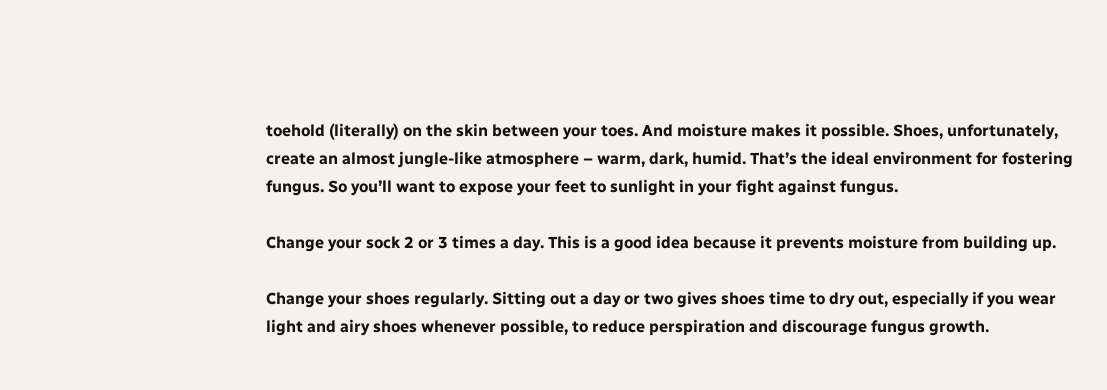toehold (literally) on the skin between your toes. And moisture makes it possible. Shoes, unfortunately, create an almost jungle-like atmosphere – warm, dark, humid. That’s the ideal environment for fostering fungus. So you’ll want to expose your feet to sunlight in your fight against fungus.

Change your sock 2 or 3 times a day. This is a good idea because it prevents moisture from building up.

Change your shoes regularly. Sitting out a day or two gives shoes time to dry out, especially if you wear light and airy shoes whenever possible, to reduce perspiration and discourage fungus growth.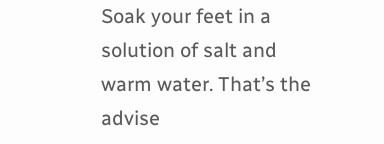Soak your feet in a solution of salt and warm water. That’s the advise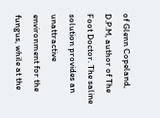of Glenn Copeland, D.P.M, author of The Foot Doctor. The saline solution provides an unattractive environment for the fungus, while at the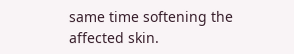same time softening the affected skin.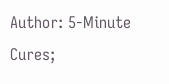Author: 5-Minute Cures;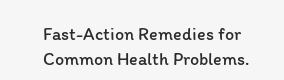Fast-Action Remedies for Common Health Problems.